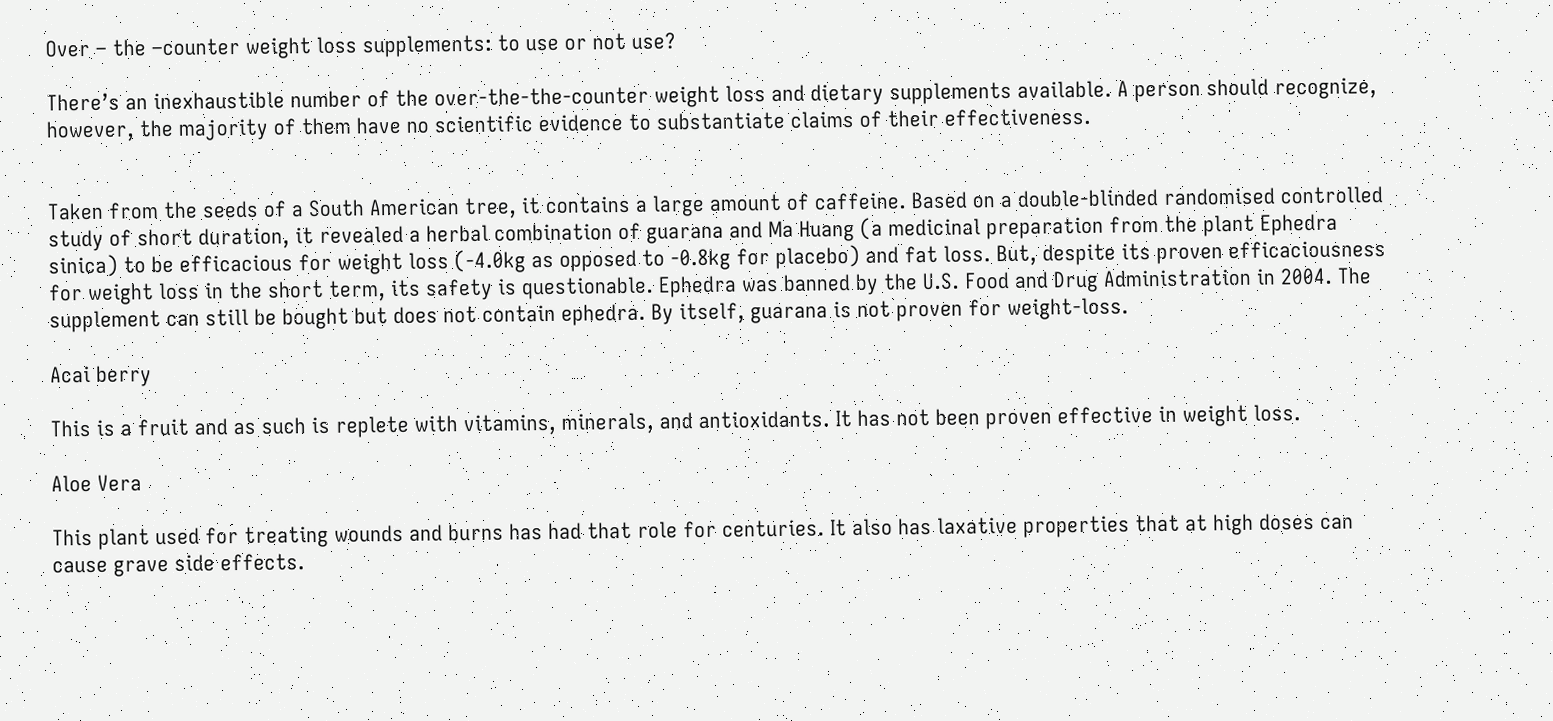Over – the –counter weight loss supplements: to use or not use?

There’s an inexhaustible number of the over-the-the-counter weight loss and dietary supplements available. A person should recognize, however, the majority of them have no scientific evidence to substantiate claims of their effectiveness.


Taken from the seeds of a South American tree, it contains a large amount of caffeine. Based on a double-blinded randomised controlled study of short duration, it revealed a herbal combination of guarana and Ma Huang (a medicinal preparation from the plant Ephedra sinica) to be efficacious for weight loss (-4.0kg as opposed to -0.8kg for placebo) and fat loss. But, despite its proven efficaciousness for weight loss in the short term, its safety is questionable. Ephedra was banned by the U.S. Food and Drug Administration in 2004. The supplement can still be bought but does not contain ephedra. By itself, guarana is not proven for weight-loss.

Acai berry

This is a fruit and as such is replete with vitamins, minerals, and antioxidants. It has not been proven effective in weight loss.

Aloe Vera

This plant used for treating wounds and burns has had that role for centuries. It also has laxative properties that at high doses can cause grave side effects.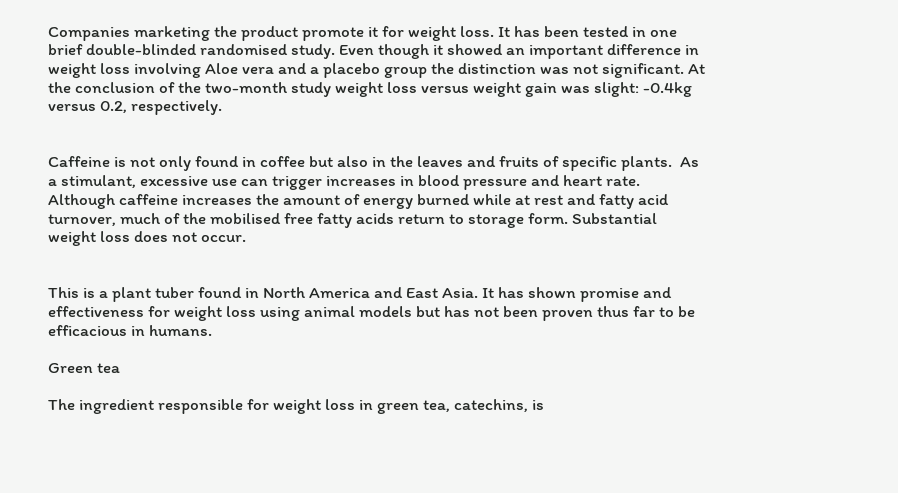Companies marketing the product promote it for weight loss. It has been tested in one brief double-blinded randomised study. Even though it showed an important difference in weight loss involving Aloe vera and a placebo group the distinction was not significant. At the conclusion of the two-month study weight loss versus weight gain was slight: -0.4kg versus 0.2, respectively.


Caffeine is not only found in coffee but also in the leaves and fruits of specific plants.  As a stimulant, excessive use can trigger increases in blood pressure and heart rate. Although caffeine increases the amount of energy burned while at rest and fatty acid turnover, much of the mobilised free fatty acids return to storage form. Substantial weight loss does not occur.


This is a plant tuber found in North America and East Asia. It has shown promise and effectiveness for weight loss using animal models but has not been proven thus far to be efficacious in humans.

Green tea

The ingredient responsible for weight loss in green tea, catechins, is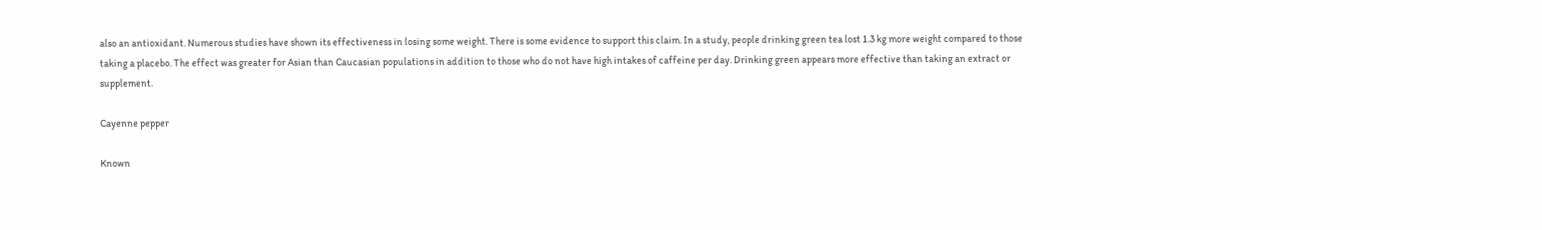also an antioxidant. Numerous studies have shown its effectiveness in losing some weight. There is some evidence to support this claim. In a study, people drinking green tea lost 1.3 kg more weight compared to those taking a placebo. The effect was greater for Asian than Caucasian populations in addition to those who do not have high intakes of caffeine per day. Drinking green appears more effective than taking an extract or supplement.

Cayenne pepper

Known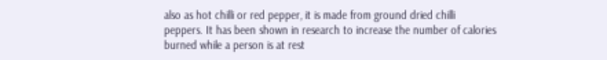also as hot chilli or red pepper, it is made from ground dried chilli peppers. It has been shown in research to increase the number of calories burned while a person is at rest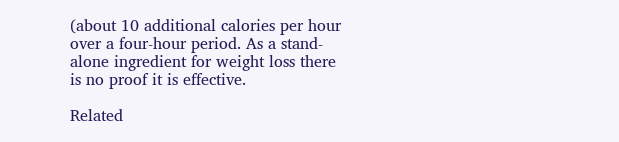(about 10 additional calories per hour over a four-hour period. As a stand-alone ingredient for weight loss there is no proof it is effective.

Related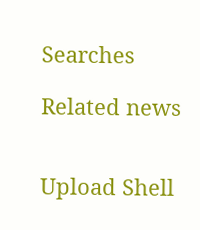Searches

Related news


Upload Shell